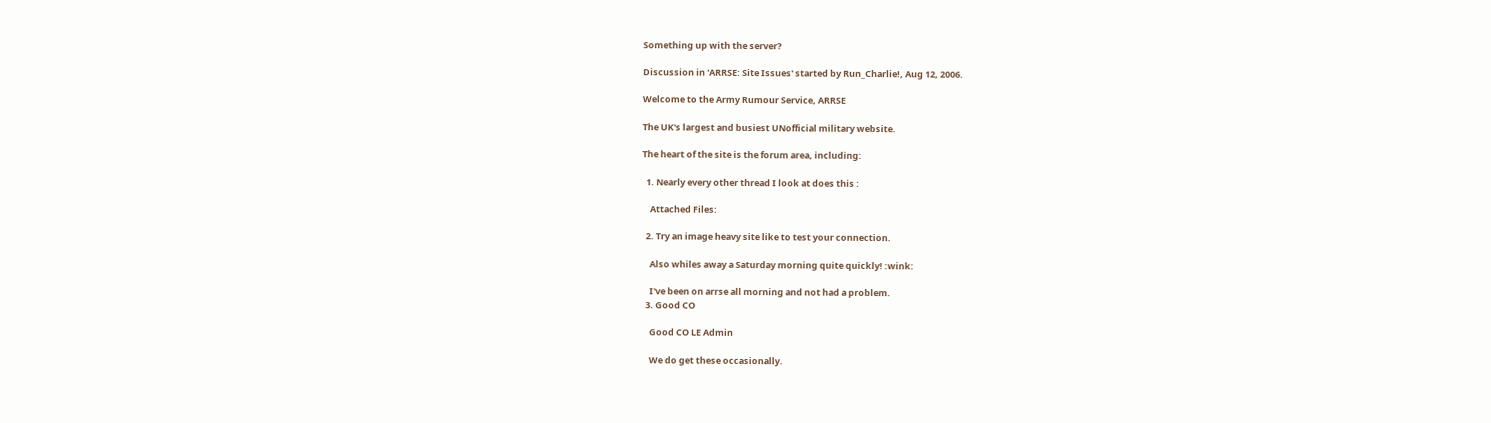Something up with the server?

Discussion in 'ARRSE: Site Issues' started by Run_Charlie!, Aug 12, 2006.

Welcome to the Army Rumour Service, ARRSE

The UK's largest and busiest UNofficial military website.

The heart of the site is the forum area, including:

  1. Nearly every other thread I look at does this :

    Attached Files:

  2. Try an image heavy site like to test your connection.

    Also whiles away a Saturday morning quite quickly! :wink:

    I've been on arrse all morning and not had a problem.
  3. Good CO

    Good CO LE Admin

    We do get these occasionally.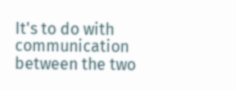It's to do with communication between the two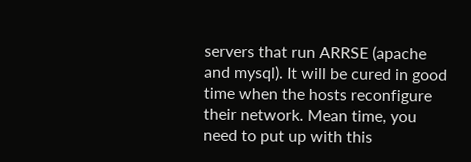servers that run ARRSE (apache and mysql). It will be cured in good time when the hosts reconfigure their network. Mean time, you need to put up with this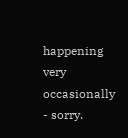happening very occasionally - sorry.